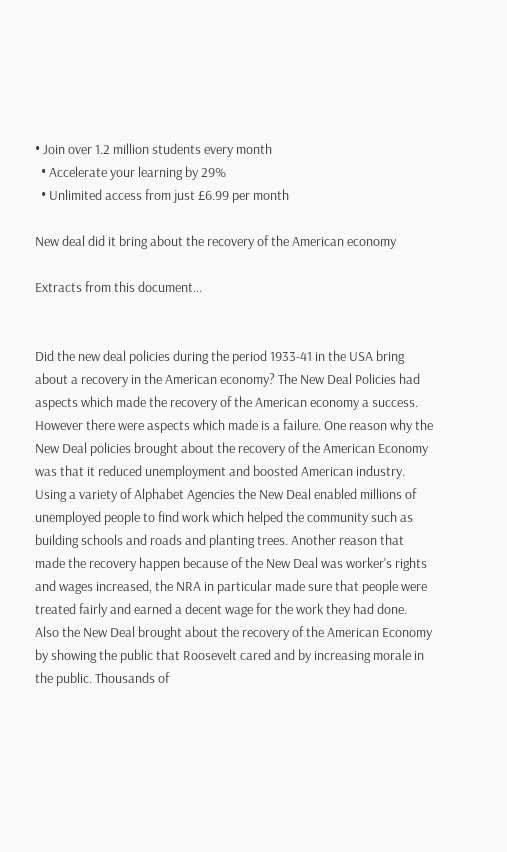• Join over 1.2 million students every month
  • Accelerate your learning by 29%
  • Unlimited access from just £6.99 per month

New deal did it bring about the recovery of the American economy

Extracts from this document...


Did the new deal policies during the period 1933-41 in the USA bring about a recovery in the American economy? The New Deal Policies had aspects which made the recovery of the American economy a success. However there were aspects which made is a failure. One reason why the New Deal policies brought about the recovery of the American Economy was that it reduced unemployment and boosted American industry. Using a variety of Alphabet Agencies the New Deal enabled millions of unemployed people to find work which helped the community such as building schools and roads and planting trees. Another reason that made the recovery happen because of the New Deal was worker's rights and wages increased, the NRA in particular made sure that people were treated fairly and earned a decent wage for the work they had done. Also the New Deal brought about the recovery of the American Economy by showing the public that Roosevelt cared and by increasing morale in the public. Thousands of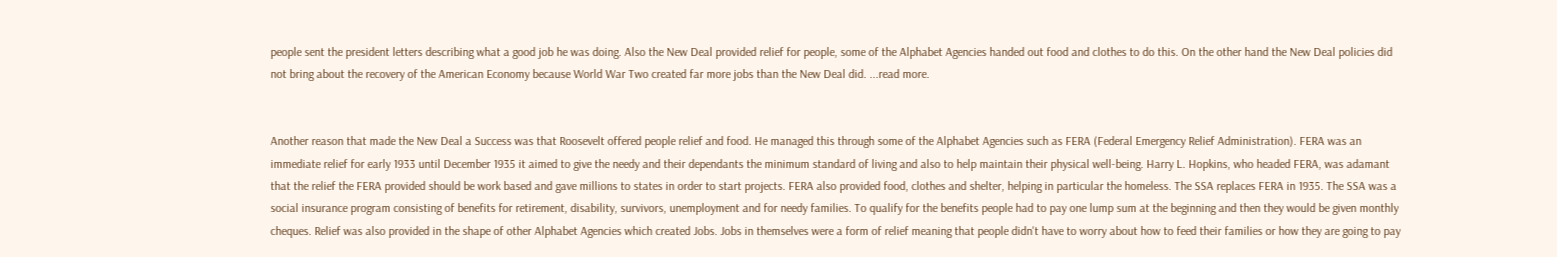people sent the president letters describing what a good job he was doing. Also the New Deal provided relief for people, some of the Alphabet Agencies handed out food and clothes to do this. On the other hand the New Deal policies did not bring about the recovery of the American Economy because World War Two created far more jobs than the New Deal did. ...read more.


Another reason that made the New Deal a Success was that Roosevelt offered people relief and food. He managed this through some of the Alphabet Agencies such as FERA (Federal Emergency Relief Administration). FERA was an immediate relief for early 1933 until December 1935 it aimed to give the needy and their dependants the minimum standard of living and also to help maintain their physical well-being. Harry L. Hopkins, who headed FERA, was adamant that the relief the FERA provided should be work based and gave millions to states in order to start projects. FERA also provided food, clothes and shelter, helping in particular the homeless. The SSA replaces FERA in 1935. The SSA was a social insurance program consisting of benefits for retirement, disability, survivors, unemployment and for needy families. To qualify for the benefits people had to pay one lump sum at the beginning and then they would be given monthly cheques. Relief was also provided in the shape of other Alphabet Agencies which created Jobs. Jobs in themselves were a form of relief meaning that people didn't have to worry about how to feed their families or how they are going to pay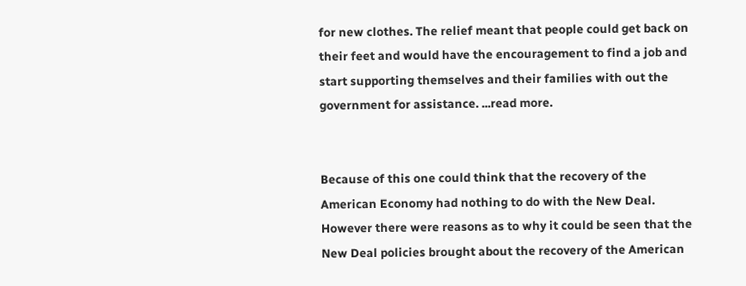for new clothes. The relief meant that people could get back on their feet and would have the encouragement to find a job and start supporting themselves and their families with out the government for assistance. ...read more.


Because of this one could think that the recovery of the American Economy had nothing to do with the New Deal. However there were reasons as to why it could be seen that the New Deal policies brought about the recovery of the American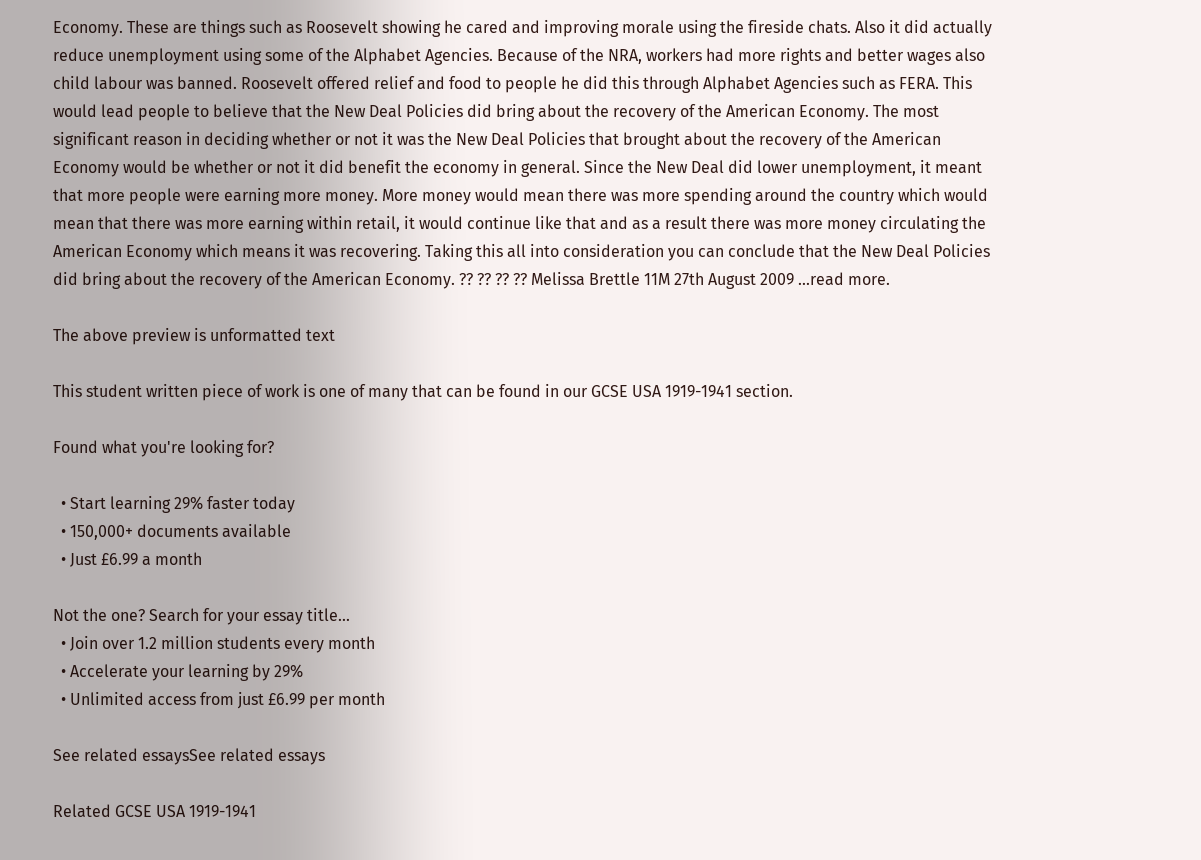Economy. These are things such as Roosevelt showing he cared and improving morale using the fireside chats. Also it did actually reduce unemployment using some of the Alphabet Agencies. Because of the NRA, workers had more rights and better wages also child labour was banned. Roosevelt offered relief and food to people he did this through Alphabet Agencies such as FERA. This would lead people to believe that the New Deal Policies did bring about the recovery of the American Economy. The most significant reason in deciding whether or not it was the New Deal Policies that brought about the recovery of the American Economy would be whether or not it did benefit the economy in general. Since the New Deal did lower unemployment, it meant that more people were earning more money. More money would mean there was more spending around the country which would mean that there was more earning within retail, it would continue like that and as a result there was more money circulating the American Economy which means it was recovering. Taking this all into consideration you can conclude that the New Deal Policies did bring about the recovery of the American Economy. ?? ?? ?? ?? Melissa Brettle 11M 27th August 2009 ...read more.

The above preview is unformatted text

This student written piece of work is one of many that can be found in our GCSE USA 1919-1941 section.

Found what you're looking for?

  • Start learning 29% faster today
  • 150,000+ documents available
  • Just £6.99 a month

Not the one? Search for your essay title...
  • Join over 1.2 million students every month
  • Accelerate your learning by 29%
  • Unlimited access from just £6.99 per month

See related essaysSee related essays

Related GCSE USA 1919-1941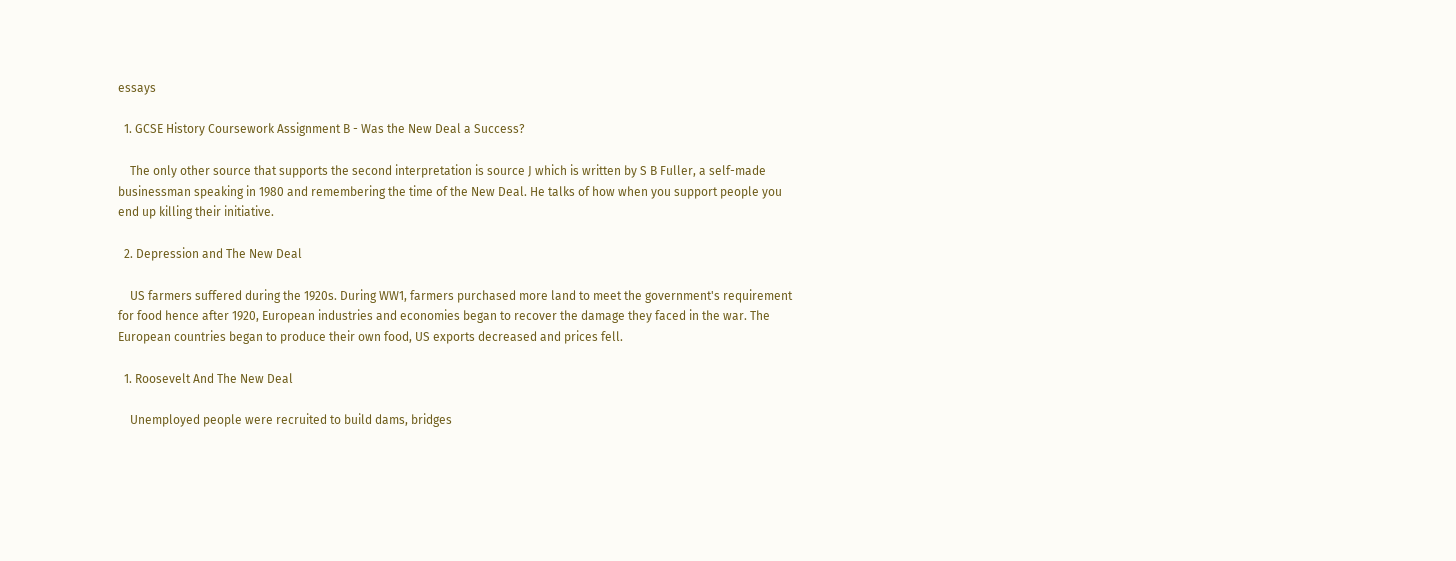essays

  1. GCSE History Coursework Assignment B - Was the New Deal a Success?

    The only other source that supports the second interpretation is source J which is written by S B Fuller, a self-made businessman speaking in 1980 and remembering the time of the New Deal. He talks of how when you support people you end up killing their initiative.

  2. Depression and The New Deal

    US farmers suffered during the 1920s. During WW1, farmers purchased more land to meet the government's requirement for food hence after 1920, European industries and economies began to recover the damage they faced in the war. The European countries began to produce their own food, US exports decreased and prices fell.

  1. Roosevelt And The New Deal

    Unemployed people were recruited to build dams, bridges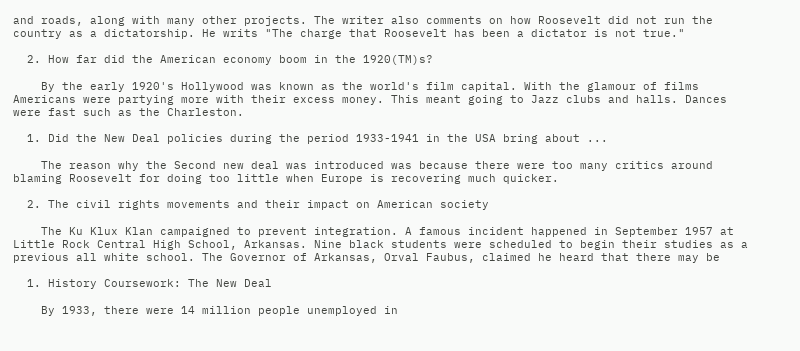and roads, along with many other projects. The writer also comments on how Roosevelt did not run the country as a dictatorship. He writs "The charge that Roosevelt has been a dictator is not true."

  2. How far did the American economy boom in the 1920(TM)s?

    By the early 1920's Hollywood was known as the world's film capital. With the glamour of films Americans were partying more with their excess money. This meant going to Jazz clubs and halls. Dances were fast such as the Charleston.

  1. Did the New Deal policies during the period 1933-1941 in the USA bring about ...

    The reason why the Second new deal was introduced was because there were too many critics around blaming Roosevelt for doing too little when Europe is recovering much quicker.

  2. The civil rights movements and their impact on American society

    The Ku Klux Klan campaigned to prevent integration. A famous incident happened in September 1957 at Little Rock Central High School, Arkansas. Nine black students were scheduled to begin their studies as a previous all white school. The Governor of Arkansas, Orval Faubus, claimed he heard that there may be

  1. History Coursework: The New Deal

    By 1933, there were 14 million people unemployed in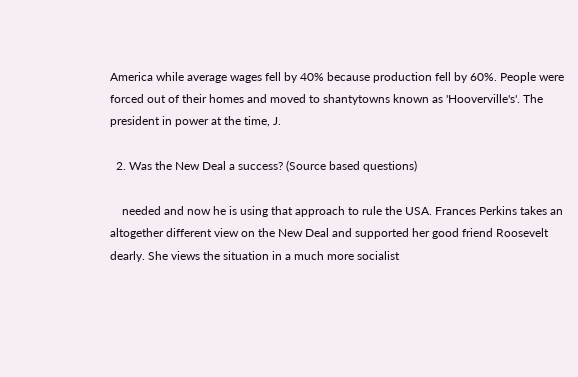America while average wages fell by 40% because production fell by 60%. People were forced out of their homes and moved to shantytowns known as 'Hooverville's'. The president in power at the time, J.

  2. Was the New Deal a success? (Source based questions)

    needed and now he is using that approach to rule the USA. Frances Perkins takes an altogether different view on the New Deal and supported her good friend Roosevelt dearly. She views the situation in a much more socialist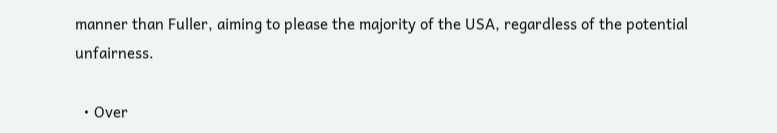manner than Fuller, aiming to please the majority of the USA, regardless of the potential unfairness.

  • Over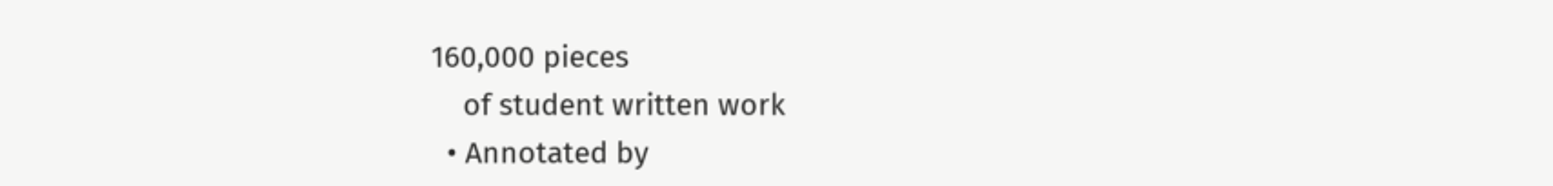160,000 pieces
    of student written work
  • Annotated by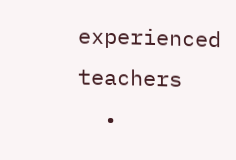experienced teachers
  •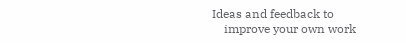Ideas and feedback to
    improve your own work